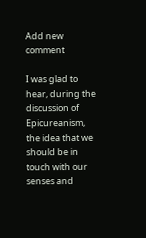Add new comment

I was glad to hear, during the discussion of Epicureanism, the idea that we should be in touch with our senses and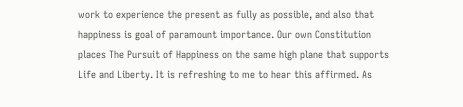work to experience the present as fully as possible, and also that happiness is goal of paramount importance. Our own Constitution places The Pursuit of Happiness on the same high plane that supports Life and Liberty. It is refreshing to me to hear this affirmed. As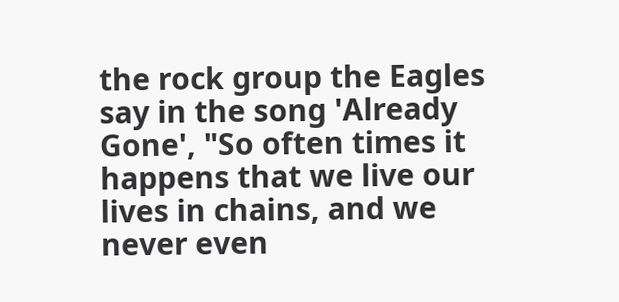the rock group the Eagles say in the song 'Already Gone', "So often times it happens that we live our lives in chains, and we never even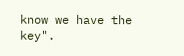know we have the key".